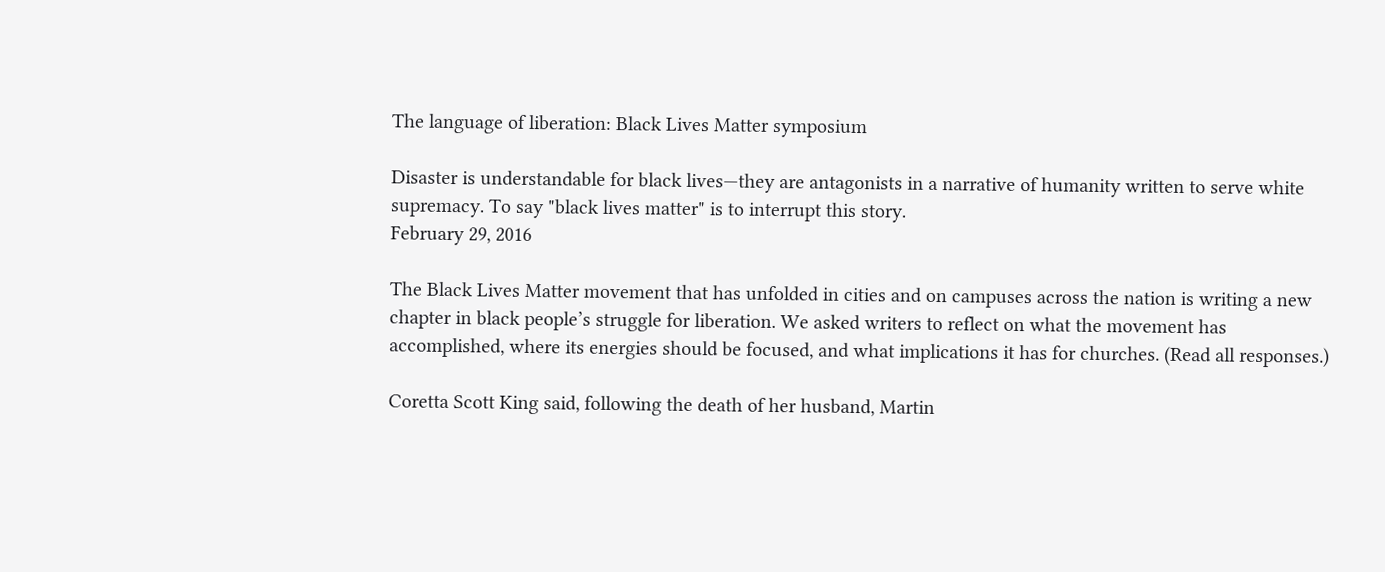The language of liberation: Black Lives Matter symposium

Disaster is understandable for black lives—they are antagonists in a narrative of humanity written to serve white supremacy. To say "black lives matter" is to interrupt this story.
February 29, 2016

The Black Lives Matter movement that has unfolded in cities and on campuses across the nation is writing a new chapter in black people’s struggle for liberation. We asked writers to reflect on what the movement has accomplished, where its energies should be focused, and what implications it has for churches. (Read all responses.)

Coretta Scott King said, following the death of her husband, Martin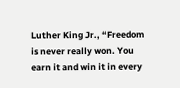Luther King Jr., “Freedom is never really won. You earn it and win it in every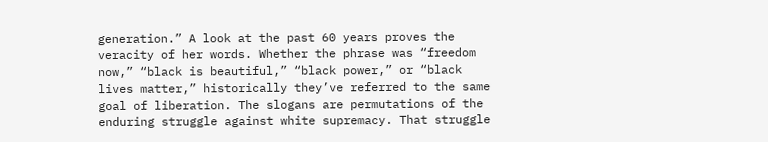generation.” A look at the past 60 years proves the veracity of her words. Whether the phrase was “freedom now,” “black is beautiful,” “black power,” or “black lives matter,” historically they’ve referred to the same goal of liberation. The slogans are permutations of the enduring struggle against white supremacy. That struggle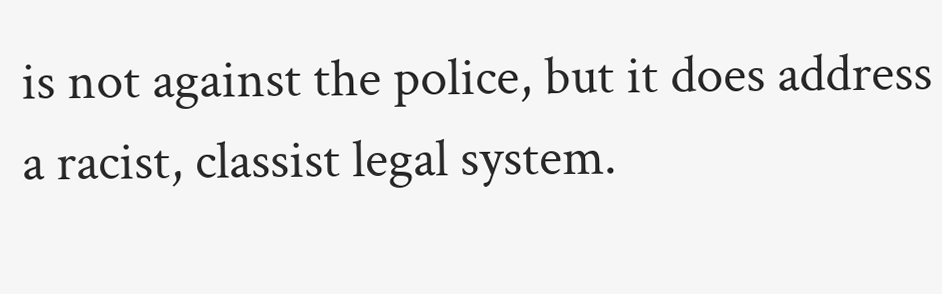is not against the police, but it does address a racist, classist legal system.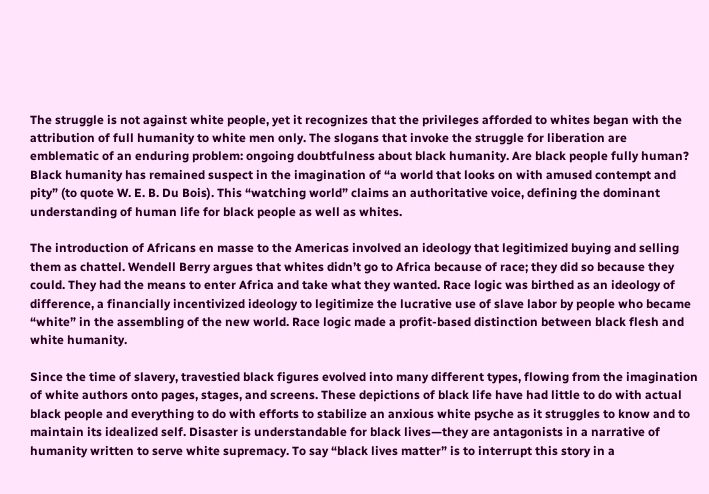The struggle is not against white people, yet it recognizes that the privileges afforded to whites began with the attribution of full humanity to white men only. The slogans that invoke the struggle for liberation are emblematic of an enduring problem: ongoing doubtfulness about black humanity. Are black people fully human? Black humanity has remained suspect in the imagination of “a world that looks on with amused contempt and pity” (to quote W. E. B. Du Bois). This “watching world” claims an authoritative voice, defining the dominant understanding of human life for black people as well as whites.

The introduction of Africans en masse to the Americas involved an ideology that legitimized buying and selling them as chattel. Wendell Berry argues that whites didn’t go to Africa because of race; they did so because they could. They had the means to enter Africa and take what they wanted. Race logic was birthed as an ideology of difference, a financially incentivized ideology to legitimize the lucrative use of slave labor by people who became “white” in the assembling of the new world. Race logic made a profit-based distinction between black flesh and white humanity.

Since the time of slavery, travestied black figures evolved into many different types, flowing from the imagination of white authors onto pages, stages, and screens. These depictions of black life have had little to do with actual black people and everything to do with efforts to stabilize an anxious white psyche as it struggles to know and to maintain its idealized self. Disaster is understandable for black lives—they are antagonists in a narrative of humanity written to serve white supremacy. To say “black lives matter” is to interrupt this story in a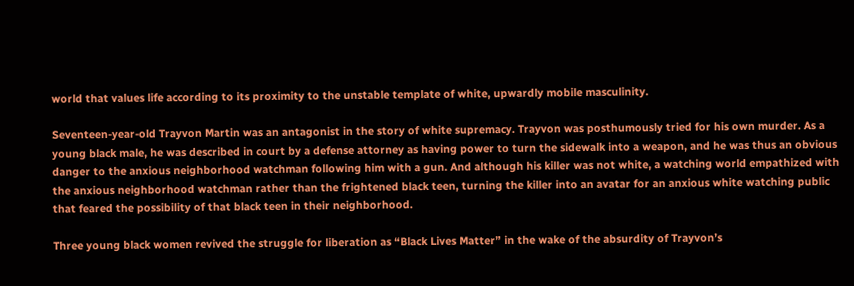world that values life according to its proximity to the unstable template of white, upwardly mobile masculinity.

Seventeen-year-old Trayvon Martin was an antagonist in the story of white supremacy. Trayvon was posthumously tried for his own murder. As a young black male, he was described in court by a defense attorney as having power to turn the sidewalk into a weapon, and he was thus an obvious danger to the anxious neighborhood watchman following him with a gun. And although his killer was not white, a watching world empathized with the anxious neighborhood watchman rather than the frightened black teen, turning the killer into an avatar for an anxious white watching public that feared the possibility of that black teen in their neighborhood.

Three young black women revived the struggle for liberation as “Black Lives Matter” in the wake of the absurdity of Trayvon’s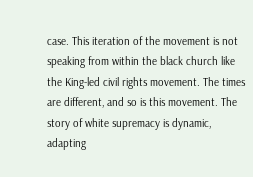case. This iteration of the movement is not speaking from within the black church like the King-led civil rights movement. The times are different, and so is this movement. The story of white supremacy is dynamic, adapting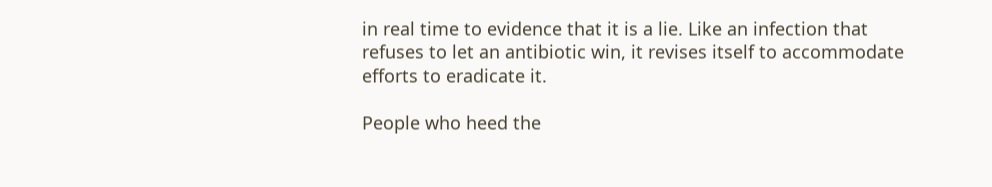in real time to evidence that it is a lie. Like an infection that refuses to let an antibiotic win, it revises itself to accommodate efforts to eradicate it.

People who heed the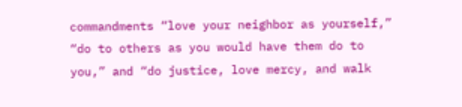commandments “love your neighbor as yourself,” “do to others as you would have them do to you,” and “do justice, love mercy, and walk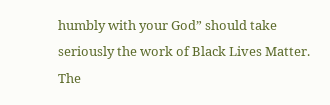humbly with your God” should take seriously the work of Black Lives Matter. The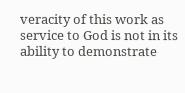veracity of this work as service to God is not in its ability to demonstrate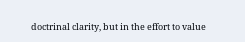doctrinal clarity, but in the effort to value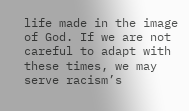life made in the image of God. If we are not careful to adapt with these times, we may serve racism’s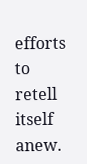efforts to retell itself anew.